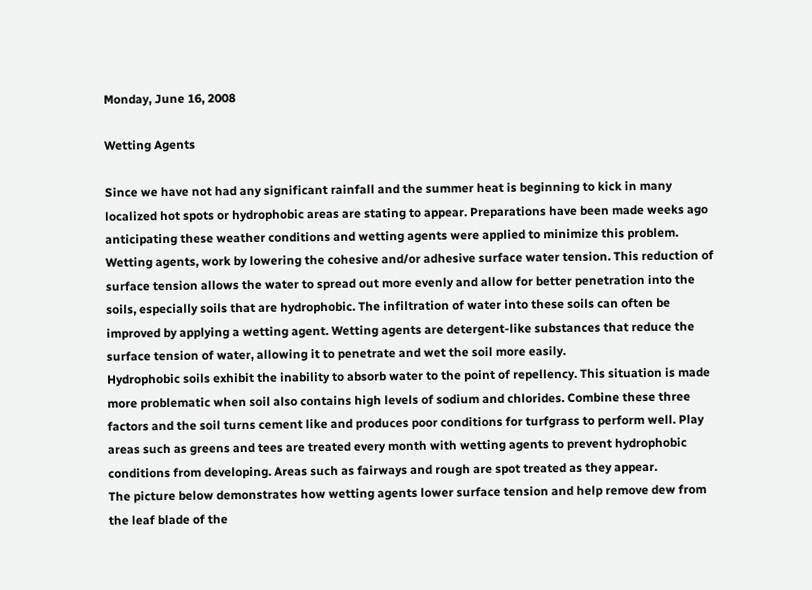Monday, June 16, 2008

Wetting Agents

Since we have not had any significant rainfall and the summer heat is beginning to kick in many localized hot spots or hydrophobic areas are stating to appear. Preparations have been made weeks ago anticipating these weather conditions and wetting agents were applied to minimize this problem.
Wetting agents, work by lowering the cohesive and/or adhesive surface water tension. This reduction of surface tension allows the water to spread out more evenly and allow for better penetration into the soils, especially soils that are hydrophobic. The infiltration of water into these soils can often be improved by applying a wetting agent. Wetting agents are detergent-like substances that reduce the surface tension of water, allowing it to penetrate and wet the soil more easily.
Hydrophobic soils exhibit the inability to absorb water to the point of repellency. This situation is made more problematic when soil also contains high levels of sodium and chlorides. Combine these three factors and the soil turns cement like and produces poor conditions for turfgrass to perform well. Play areas such as greens and tees are treated every month with wetting agents to prevent hydrophobic conditions from developing. Areas such as fairways and rough are spot treated as they appear.
The picture below demonstrates how wetting agents lower surface tension and help remove dew from the leaf blade of the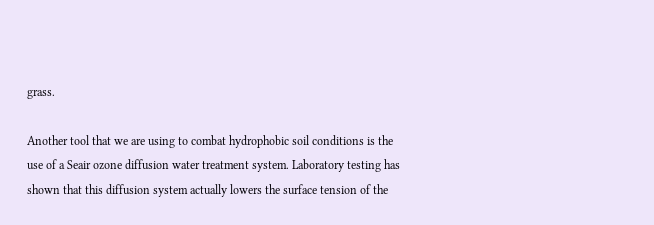grass.

Another tool that we are using to combat hydrophobic soil conditions is the use of a Seair ozone diffusion water treatment system. Laboratory testing has shown that this diffusion system actually lowers the surface tension of the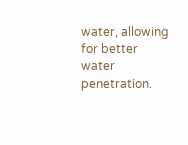water, allowing for better water penetration.